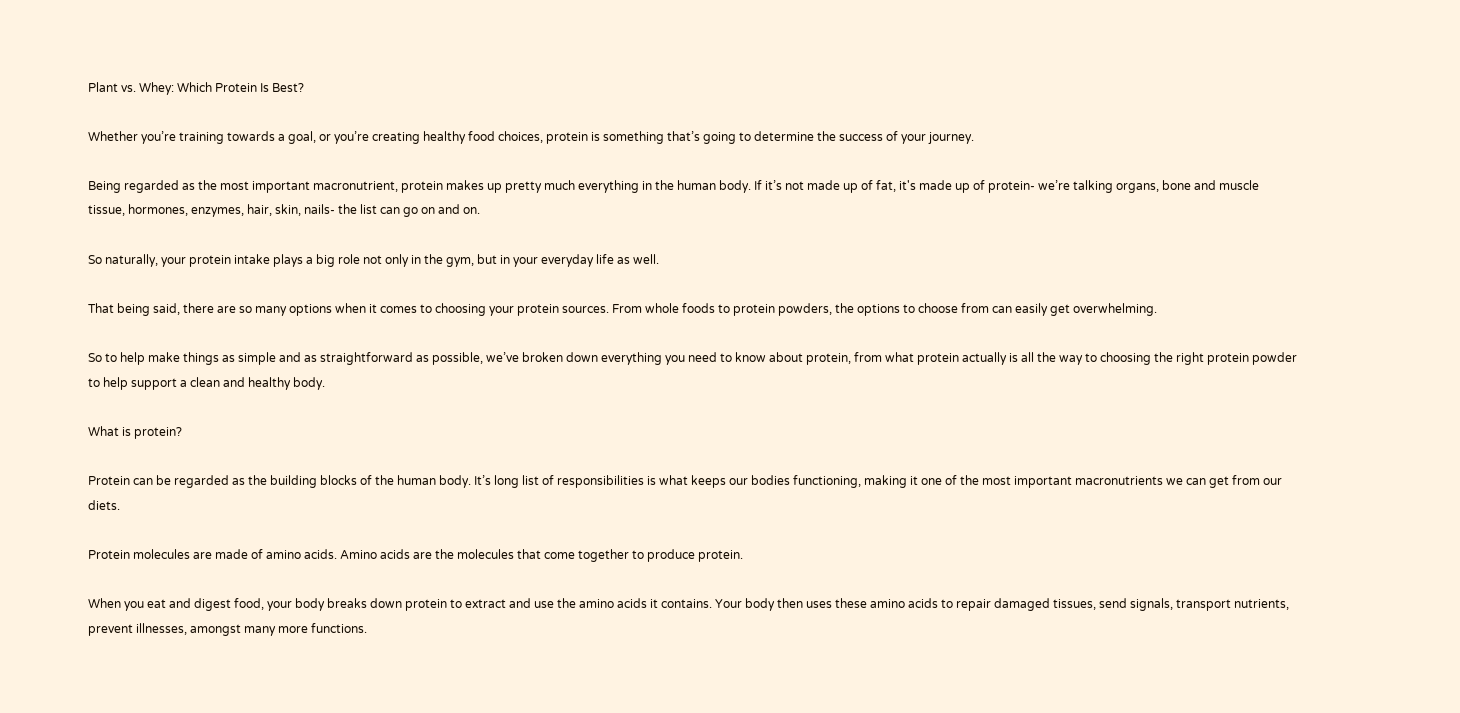Plant vs. Whey: Which Protein Is Best?

Whether you’re training towards a goal, or you’re creating healthy food choices, protein is something that’s going to determine the success of your journey.

Being regarded as the most important macronutrient, protein makes up pretty much everything in the human body. If it’s not made up of fat, it's made up of protein- we’re talking organs, bone and muscle tissue, hormones, enzymes, hair, skin, nails- the list can go on and on.

So naturally, your protein intake plays a big role not only in the gym, but in your everyday life as well.

That being said, there are so many options when it comes to choosing your protein sources. From whole foods to protein powders, the options to choose from can easily get overwhelming.

So to help make things as simple and as straightforward as possible, we’ve broken down everything you need to know about protein, from what protein actually is all the way to choosing the right protein powder to help support a clean and healthy body.

What is protein?

Protein can be regarded as the building blocks of the human body. It’s long list of responsibilities is what keeps our bodies functioning, making it one of the most important macronutrients we can get from our diets.

Protein molecules are made of amino acids. Amino acids are the molecules that come together to produce protein.

When you eat and digest food, your body breaks down protein to extract and use the amino acids it contains. Your body then uses these amino acids to repair damaged tissues, send signals, transport nutrients, prevent illnesses, amongst many more functions.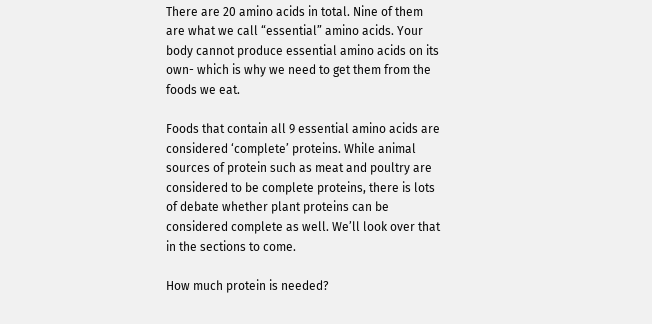There are 20 amino acids in total. Nine of them are what we call “essential” amino acids. Your body cannot produce essential amino acids on its own- which is why we need to get them from the foods we eat.

Foods that contain all 9 essential amino acids are considered ‘complete’ proteins. While animal sources of protein such as meat and poultry are considered to be complete proteins, there is lots of debate whether plant proteins can be considered complete as well. We’ll look over that in the sections to come.

How much protein is needed?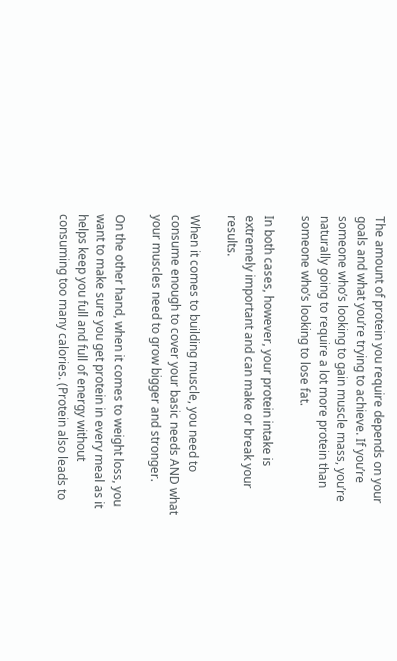The amount of protein you require depends on your goals and what you’re trying to achieve. If you’re someone who’s looking to gain muscle mass, you’re naturally going to require a lot more protein than someone who’s looking to lose fat.

In both cases, however, your protein intake is extremely important and can make or break your results.

When it comes to building muscle, you need to consume enough to cover your basic needs AND what your muscles need to grow bigger and stronger.

On the other hand, when it comes to weight loss, you want to make sure you get protein in every meal as it helps keep you full and full of energy without consuming too many calories. (Protein also leads to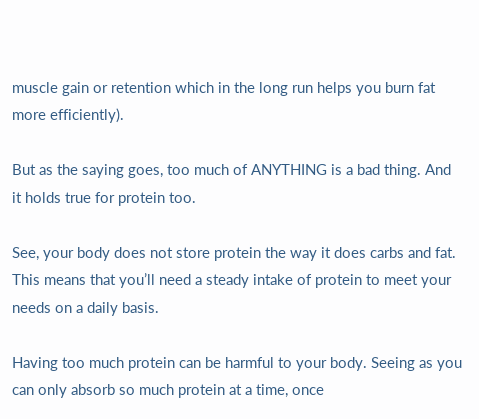muscle gain or retention which in the long run helps you burn fat more efficiently).

But as the saying goes, too much of ANYTHING is a bad thing. And it holds true for protein too.

See, your body does not store protein the way it does carbs and fat. This means that you’ll need a steady intake of protein to meet your needs on a daily basis.

Having too much protein can be harmful to your body. Seeing as you can only absorb so much protein at a time, once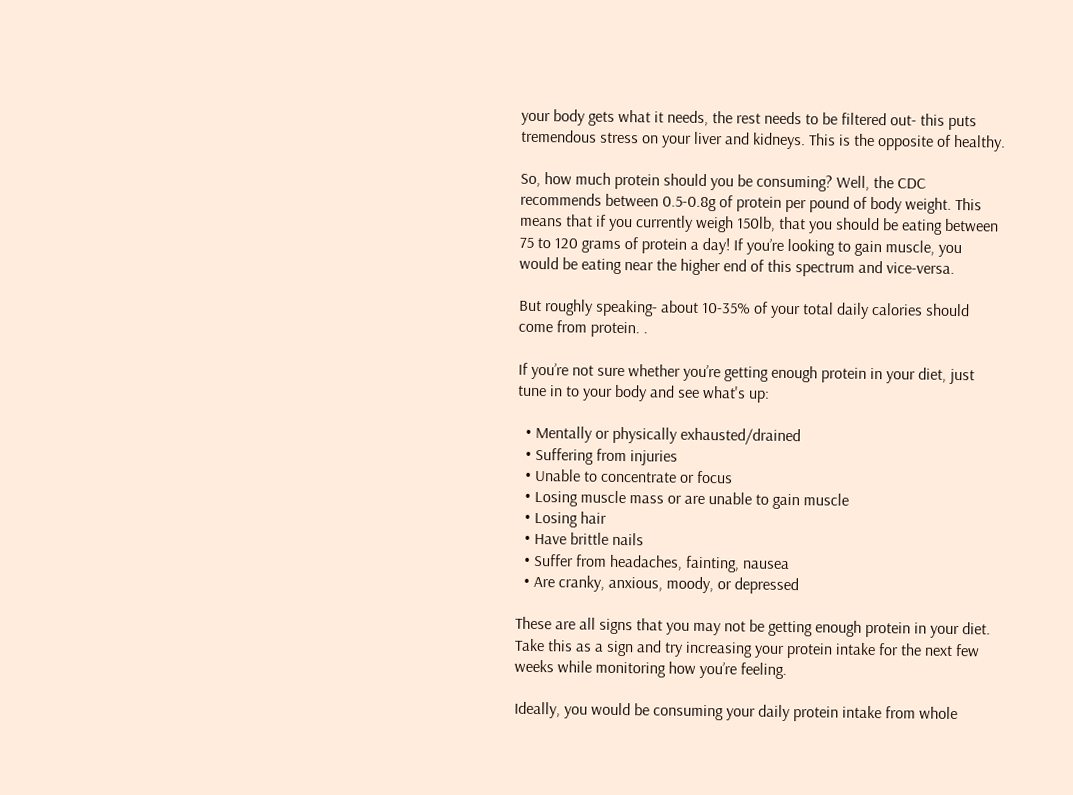your body gets what it needs, the rest needs to be filtered out- this puts tremendous stress on your liver and kidneys. This is the opposite of healthy.

So, how much protein should you be consuming? Well, the CDC recommends between 0.5-0.8g of protein per pound of body weight. This means that if you currently weigh 150lb, that you should be eating between 75 to 120 grams of protein a day! If you’re looking to gain muscle, you would be eating near the higher end of this spectrum and vice-versa.

But roughly speaking- about 10-35% of your total daily calories should come from protein. .

If you’re not sure whether you’re getting enough protein in your diet, just tune in to your body and see what's up:

  • Mentally or physically exhausted/drained
  • Suffering from injuries
  • Unable to concentrate or focus
  • Losing muscle mass or are unable to gain muscle
  • Losing hair
  • Have brittle nails
  • Suffer from headaches, fainting, nausea
  • Are cranky, anxious, moody, or depressed

These are all signs that you may not be getting enough protein in your diet. Take this as a sign and try increasing your protein intake for the next few weeks while monitoring how you’re feeling.

Ideally, you would be consuming your daily protein intake from whole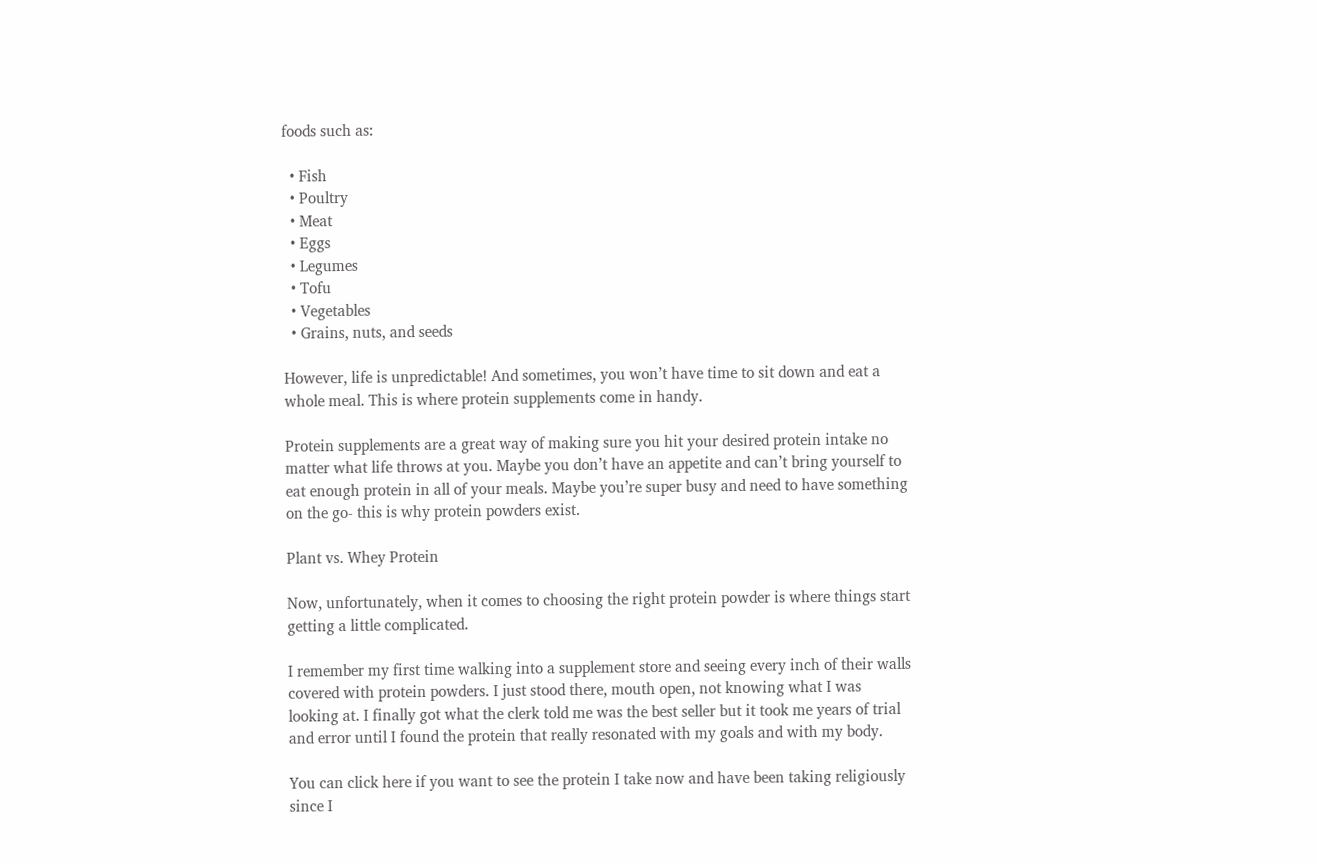foods such as:

  • Fish
  • Poultry
  • Meat
  • Eggs
  • Legumes
  • Tofu
  • Vegetables
  • Grains, nuts, and seeds

However, life is unpredictable! And sometimes, you won’t have time to sit down and eat a whole meal. This is where protein supplements come in handy.

Protein supplements are a great way of making sure you hit your desired protein intake no matter what life throws at you. Maybe you don’t have an appetite and can’t bring yourself to eat enough protein in all of your meals. Maybe you’re super busy and need to have something on the go- this is why protein powders exist.

Plant vs. Whey Protein

Now, unfortunately, when it comes to choosing the right protein powder is where things start getting a little complicated.

I remember my first time walking into a supplement store and seeing every inch of their walls covered with protein powders. I just stood there, mouth open, not knowing what I was looking at. I finally got what the clerk told me was the best seller but it took me years of trial and error until I found the protein that really resonated with my goals and with my body.

You can click here if you want to see the protein I take now and have been taking religiously since I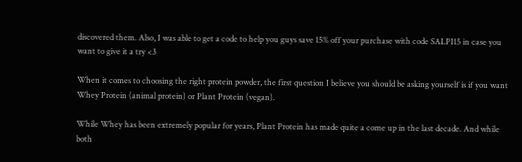discovered them. Also, I was able to get a code to help you guys save 15% off your purchase with code SALPI15 in case you want to give it a try <3

When it comes to choosing the right protein powder, the first question I believe you should be asking yourself is if you want Whey Protein (animal protein) or Plant Protein (vegan).

While Whey has been extremely popular for years, Plant Protein has made quite a come up in the last decade. And while both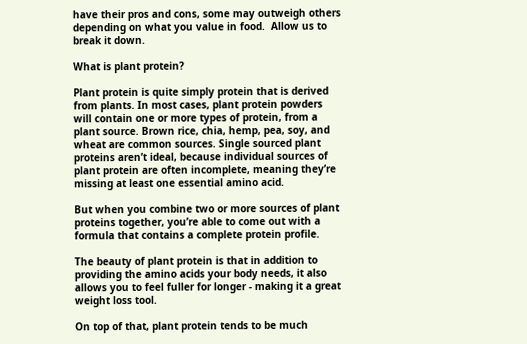have their pros and cons, some may outweigh others depending on what you value in food.  Allow us to break it down.

What is plant protein?

Plant protein is quite simply protein that is derived from plants. In most cases, plant protein powders will contain one or more types of protein, from a plant source. Brown rice, chia, hemp, pea, soy, and wheat are common sources. Single sourced plant proteins aren’t ideal, because individual sources of plant protein are often incomplete, meaning they’re missing at least one essential amino acid.

But when you combine two or more sources of plant proteins together, you’re able to come out with a formula that contains a complete protein profile.

The beauty of plant protein is that in addition to providing the amino acids your body needs, it also allows you to feel fuller for longer - making it a great weight loss tool.

On top of that, plant protein tends to be much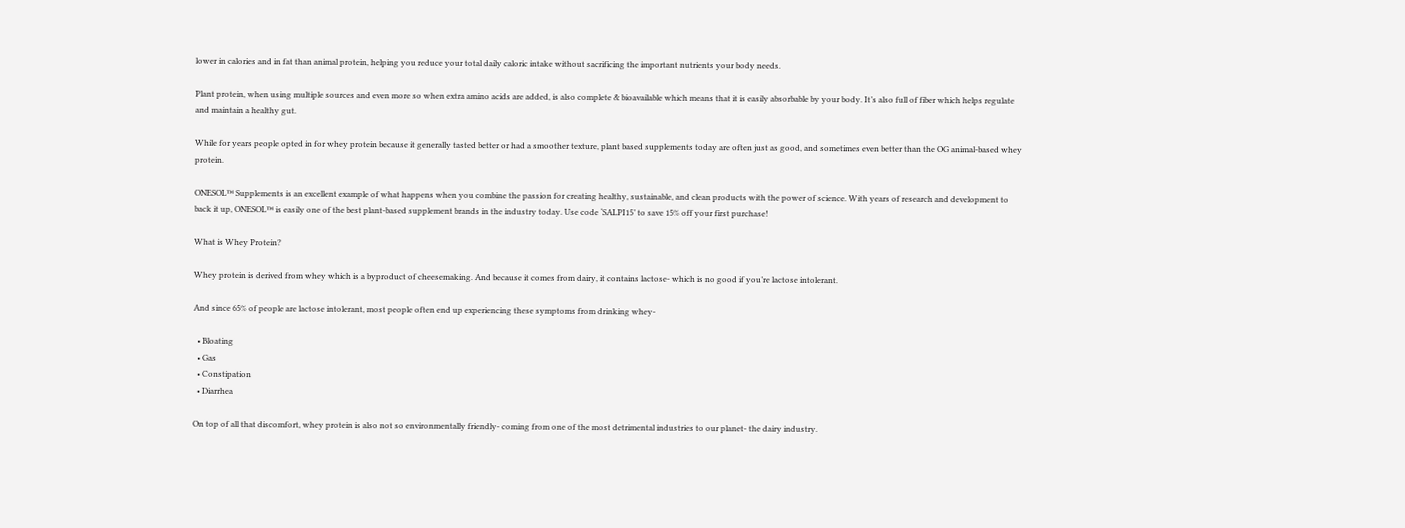lower in calories and in fat than animal protein, helping you reduce your total daily caloric intake without sacrificing the important nutrients your body needs.

Plant protein, when using multiple sources and even more so when extra amino acids are added, is also complete & bioavailable which means that it is easily absorbable by your body. It’s also full of fiber which helps regulate and maintain a healthy gut.

While for years people opted in for whey protein because it generally tasted better or had a smoother texture, plant based supplements today are often just as good, and sometimes even better than the OG animal-based whey protein.

ONESOL™ Supplements is an excellent example of what happens when you combine the passion for creating healthy, sustainable, and clean products with the power of science. With years of research and development to back it up, ONESOL™ is easily one of the best plant-based supplement brands in the industry today. Use code ‘SALPI15’ to save 15% off your first purchase!

What is Whey Protein?

Whey protein is derived from whey which is a byproduct of cheesemaking. And because it comes from dairy, it contains lactose- which is no good if you’re lactose intolerant.

And since 65% of people are lactose intolerant, most people often end up experiencing these symptoms from drinking whey-

  • Bloating
  • Gas
  • Constipation
  • Diarrhea

On top of all that discomfort, whey protein is also not so environmentally friendly- coming from one of the most detrimental industries to our planet- the dairy industry.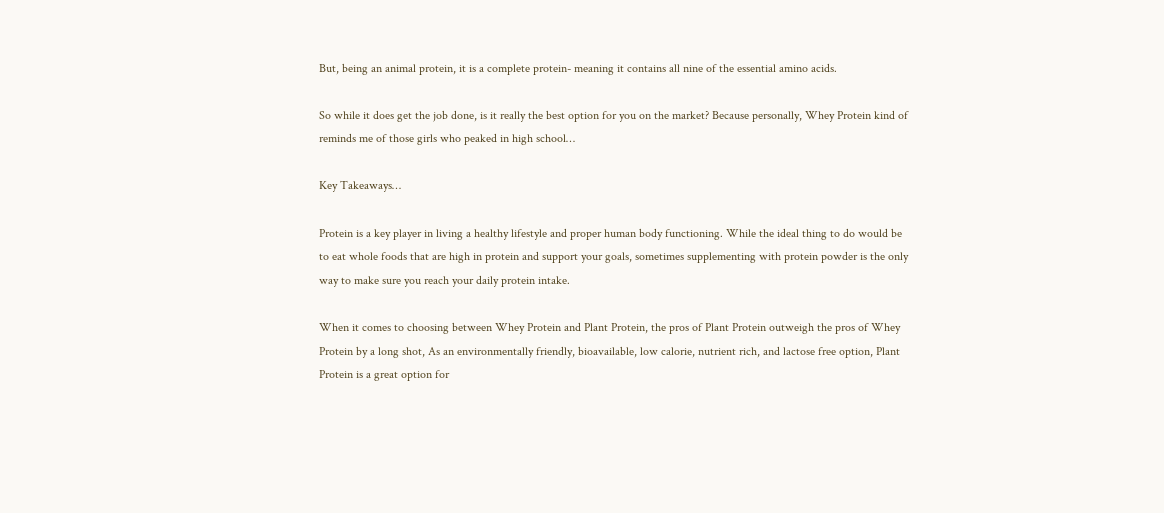But, being an animal protein, it is a complete protein- meaning it contains all nine of the essential amino acids.

So while it does get the job done, is it really the best option for you on the market? Because personally, Whey Protein kind of reminds me of those girls who peaked in high school…

Key Takeaways…

Protein is a key player in living a healthy lifestyle and proper human body functioning. While the ideal thing to do would be to eat whole foods that are high in protein and support your goals, sometimes supplementing with protein powder is the only way to make sure you reach your daily protein intake.

When it comes to choosing between Whey Protein and Plant Protein, the pros of Plant Protein outweigh the pros of Whey Protein by a long shot, As an environmentally friendly, bioavailable, low calorie, nutrient rich, and lactose free option, Plant Protein is a great option for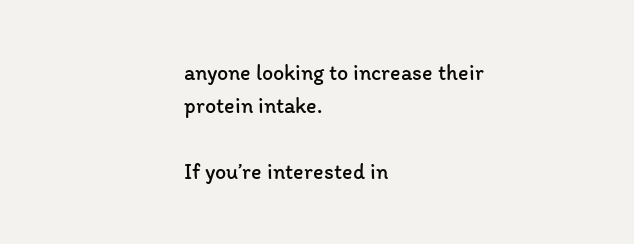anyone looking to increase their protein intake.

If you’re interested in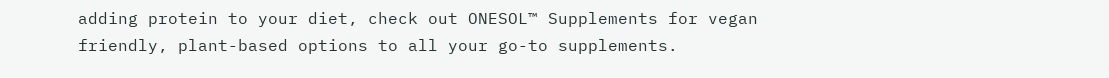adding protein to your diet, check out ONESOL™ Supplements for vegan friendly, plant-based options to all your go-to supplements.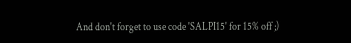And don't forget to use code 'SALPI15' for 15% off ;)